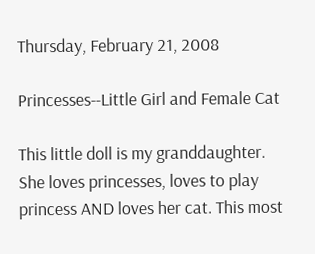Thursday, February 21, 2008

Princesses--Little Girl and Female Cat

This little doll is my granddaughter. She loves princesses, loves to play princess AND loves her cat. This most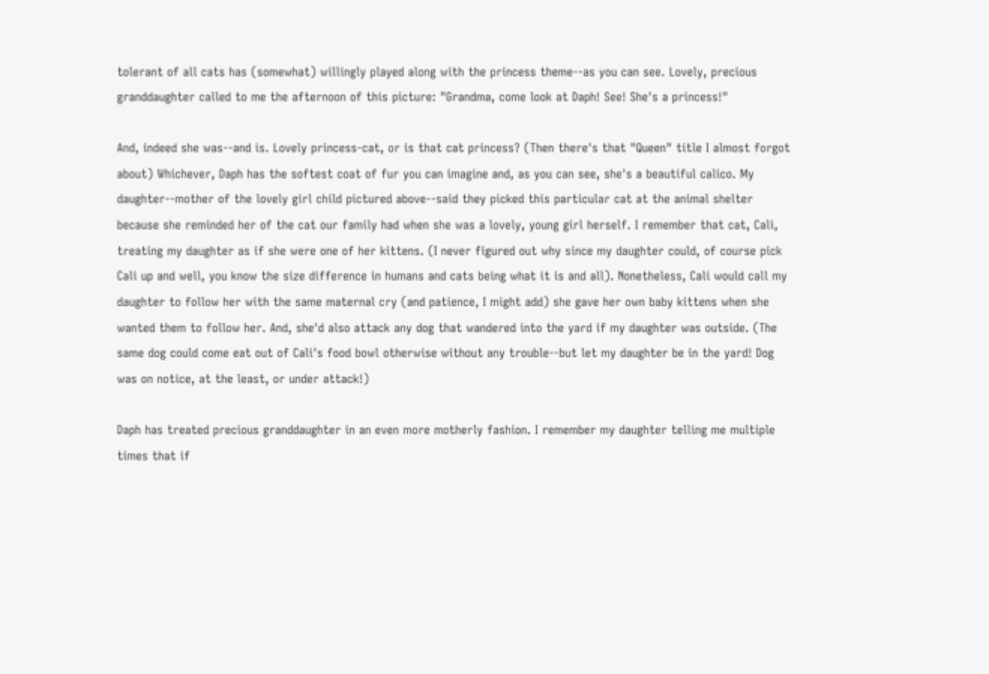tolerant of all cats has (somewhat) willingly played along with the princess theme--as you can see. Lovely, precious granddaughter called to me the afternoon of this picture: "Grandma, come look at Daph! See! She's a princess!"

And, indeed she was--and is. Lovely princess-cat, or is that cat princess? (Then there's that "Queen" title I almost forgot about) Whichever, Daph has the softest coat of fur you can imagine and, as you can see, she's a beautiful calico. My daughter--mother of the lovely girl child pictured above--said they picked this particular cat at the animal shelter because she reminded her of the cat our family had when she was a lovely, young girl herself. I remember that cat, Cali, treating my daughter as if she were one of her kittens. (I never figured out why since my daughter could, of course pick Cali up and well, you know the size difference in humans and cats being what it is and all). Nonetheless, Cali would call my daughter to follow her with the same maternal cry (and patience, I might add) she gave her own baby kittens when she wanted them to follow her. And, she'd also attack any dog that wandered into the yard if my daughter was outside. (The same dog could come eat out of Cali's food bowl otherwise without any trouble--but let my daughter be in the yard! Dog was on notice, at the least, or under attack!)

Daph has treated precious granddaughter in an even more motherly fashion. I remember my daughter telling me multiple times that if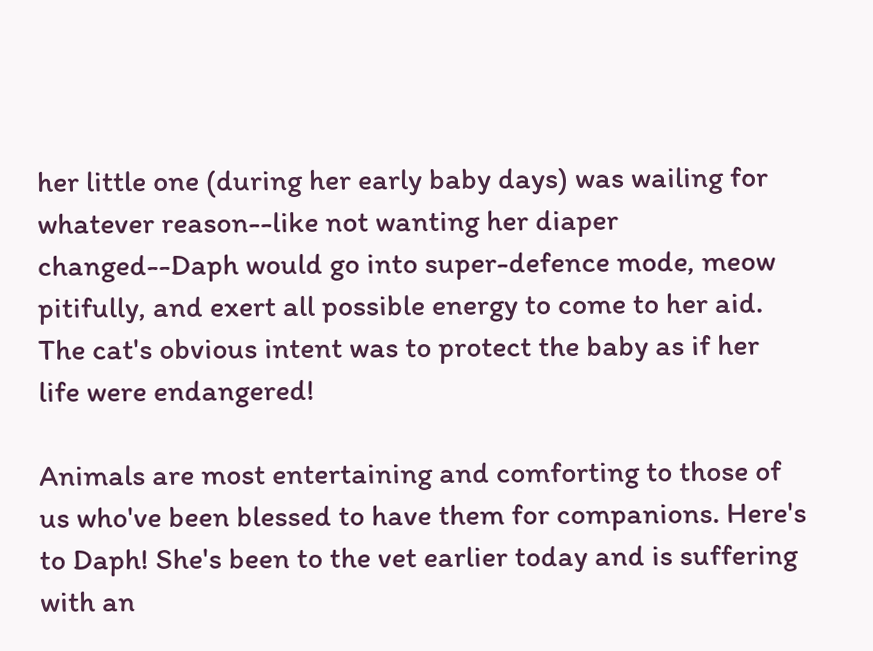her little one (during her early baby days) was wailing for whatever reason--like not wanting her diaper changed--Daph would go into super-defence mode, meow pitifully, and exert all possible energy to come to her aid. The cat's obvious intent was to protect the baby as if her life were endangered!

Animals are most entertaining and comforting to those of us who've been blessed to have them for companions. Here's to Daph! She's been to the vet earlier today and is suffering with an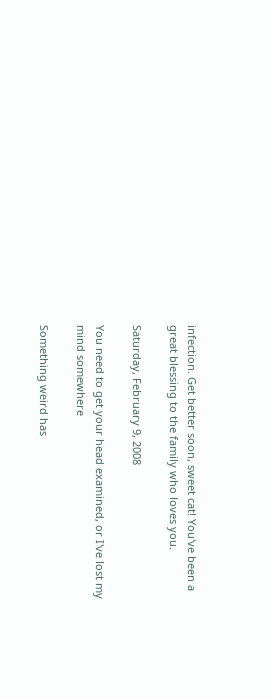infection. Get better soon, sweet cat! You've been a great blessing to the family who loves you.

Saturday, February 9, 2008

You need to get your head examined, or I've lost my mind somewhere

Something weird has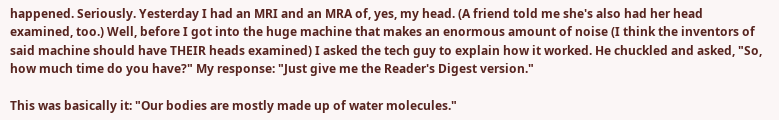happened. Seriously. Yesterday I had an MRI and an MRA of, yes, my head. (A friend told me she's also had her head examined, too.) Well, before I got into the huge machine that makes an enormous amount of noise (I think the inventors of said machine should have THEIR heads examined) I asked the tech guy to explain how it worked. He chuckled and asked, "So, how much time do you have?" My response: "Just give me the Reader's Digest version."

This was basically it: "Our bodies are mostly made up of water molecules."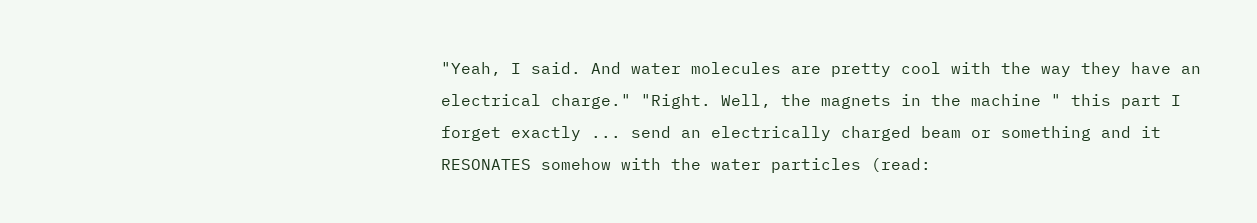"Yeah, I said. And water molecules are pretty cool with the way they have an electrical charge." "Right. Well, the magnets in the machine " this part I forget exactly ... send an electrically charged beam or something and it RESONATES somehow with the water particles (read: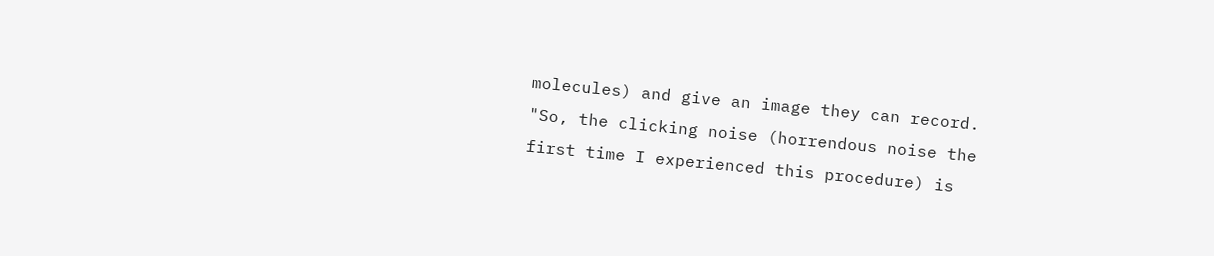molecules) and give an image they can record.
"So, the clicking noise (horrendous noise the first time I experienced this procedure) is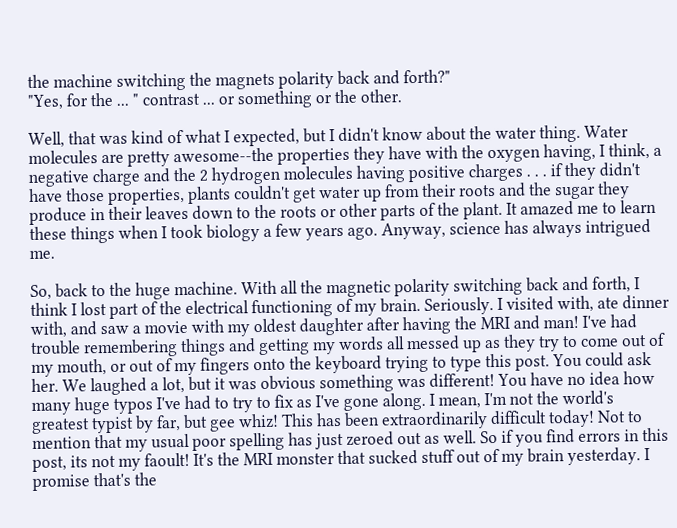the machine switching the magnets polarity back and forth?"
"Yes, for the ... " contrast ... or something or the other.

Well, that was kind of what I expected, but I didn't know about the water thing. Water molecules are pretty awesome--the properties they have with the oxygen having, I think, a negative charge and the 2 hydrogen molecules having positive charges . . . if they didn't have those properties, plants couldn't get water up from their roots and the sugar they produce in their leaves down to the roots or other parts of the plant. It amazed me to learn these things when I took biology a few years ago. Anyway, science has always intrigued me.

So, back to the huge machine. With all the magnetic polarity switching back and forth, I think I lost part of the electrical functioning of my brain. Seriously. I visited with, ate dinner with, and saw a movie with my oldest daughter after having the MRI and man! I've had trouble remembering things and getting my words all messed up as they try to come out of my mouth, or out of my fingers onto the keyboard trying to type this post. You could ask her. We laughed a lot, but it was obvious something was different! You have no idea how many huge typos I've had to try to fix as I've gone along. I mean, I'm not the world's greatest typist by far, but gee whiz! This has been extraordinarily difficult today! Not to mention that my usual poor spelling has just zeroed out as well. So if you find errors in this post, its not my faoult! It's the MRI monster that sucked stuff out of my brain yesterday. I promise that's the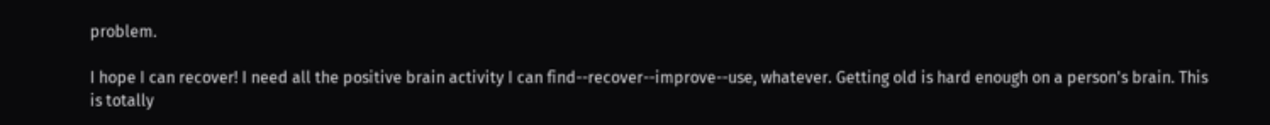problem.

I hope I can recover! I need all the positive brain activity I can find--recover--improve--use, whatever. Getting old is hard enough on a person's brain. This is totally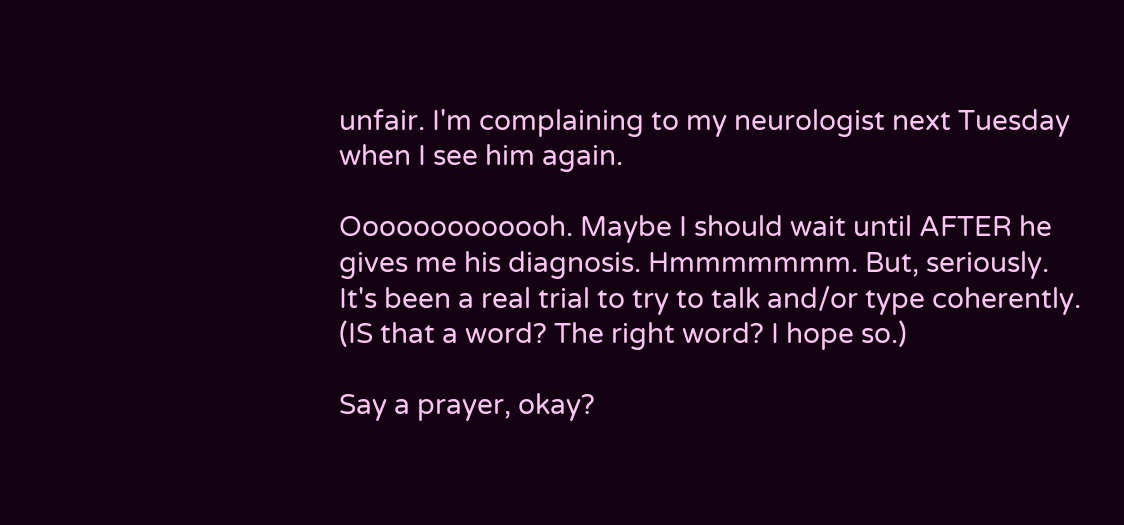unfair. I'm complaining to my neurologist next Tuesday when I see him again.

Ooooooooooooh. Maybe I should wait until AFTER he gives me his diagnosis. Hmmmmmmm. But, seriously. It's been a real trial to try to talk and/or type coherently. (IS that a word? The right word? I hope so.)

Say a prayer, okay?